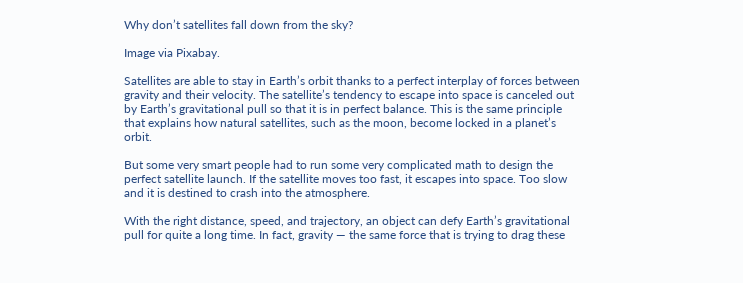Why don’t satellites fall down from the sky?

Image via Pixabay.

Satellites are able to stay in Earth’s orbit thanks to a perfect interplay of forces between gravity and their velocity. The satellite’s tendency to escape into space is canceled out by Earth’s gravitational pull so that it is in perfect balance. This is the same principle that explains how natural satellites, such as the moon, become locked in a planet’s orbit.

But some very smart people had to run some very complicated math to design the perfect satellite launch. If the satellite moves too fast, it escapes into space. Too slow and it is destined to crash into the atmosphere.

With the right distance, speed, and trajectory, an object can defy Earth’s gravitational pull for quite a long time. In fact, gravity — the same force that is trying to drag these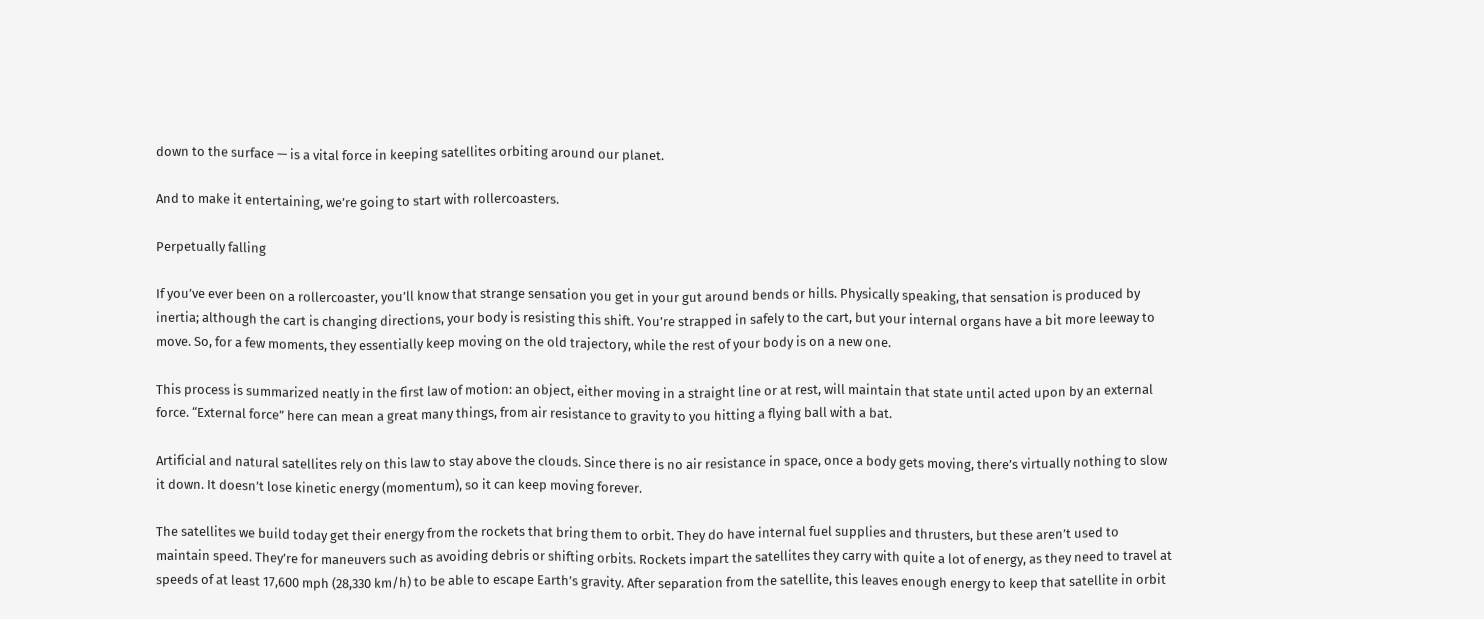down to the surface — is a vital force in keeping satellites orbiting around our planet.

And to make it entertaining, we’re going to start with rollercoasters.

Perpetually falling

If you’ve ever been on a rollercoaster, you’ll know that strange sensation you get in your gut around bends or hills. Physically speaking, that sensation is produced by inertia; although the cart is changing directions, your body is resisting this shift. You’re strapped in safely to the cart, but your internal organs have a bit more leeway to move. So, for a few moments, they essentially keep moving on the old trajectory, while the rest of your body is on a new one.

This process is summarized neatly in the first law of motion: an object, either moving in a straight line or at rest, will maintain that state until acted upon by an external force. “External force” here can mean a great many things, from air resistance to gravity to you hitting a flying ball with a bat.

Artificial and natural satellites rely on this law to stay above the clouds. Since there is no air resistance in space, once a body gets moving, there’s virtually nothing to slow it down. It doesn’t lose kinetic energy (momentum), so it can keep moving forever.

The satellites we build today get their energy from the rockets that bring them to orbit. They do have internal fuel supplies and thrusters, but these aren’t used to maintain speed. They’re for maneuvers such as avoiding debris or shifting orbits. Rockets impart the satellites they carry with quite a lot of energy, as they need to travel at speeds of at least 17,600 mph (28,330 km/h) to be able to escape Earth’s gravity. After separation from the satellite, this leaves enough energy to keep that satellite in orbit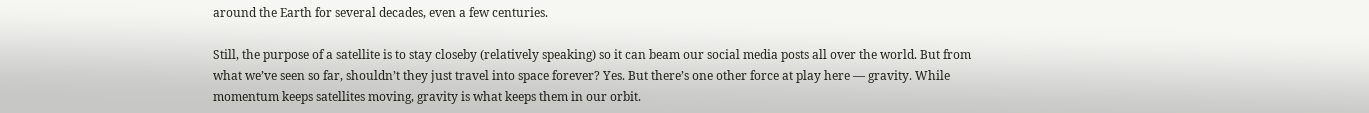around the Earth for several decades, even a few centuries.

Still, the purpose of a satellite is to stay closeby (relatively speaking) so it can beam our social media posts all over the world. But from what we’ve seen so far, shouldn’t they just travel into space forever? Yes. But there’s one other force at play here — gravity. While momentum keeps satellites moving, gravity is what keeps them in our orbit.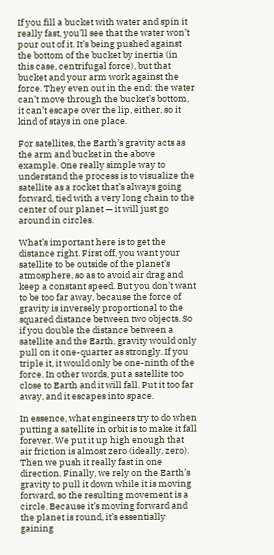If you fill a bucket with water and spin it really fast, you’ll see that the water won’t pour out of it. It’s being pushed against the bottom of the bucket by inertia (in this case, centrifugal force), but that bucket and your arm work against the force. They even out in the end: the water can’t move through the bucket’s bottom, it can’t escape over the lip, either, so it kind of stays in one place.

For satellites, the Earth’s gravity acts as the arm and bucket in the above example. One really simple way to understand the process is to visualize the satellite as a rocket that’s always going forward, tied with a very long chain to the center of our planet — it will just go around in circles.

What’s important here is to get the distance right. First off, you want your satellite to be outside of the planet’s atmosphere, so as to avoid air drag and keep a constant speed. But you don’t want to be too far away, because the force of gravity is inversely proportional to the squared distance between two objects. So if you double the distance between a satellite and the Earth, gravity would only pull on it one-quarter as strongly. If you triple it, it would only be one-ninth of the force. In other words, put a satellite too close to Earth and it will fall. Put it too far away, and it escapes into space.

In essence, what engineers try to do when putting a satellite in orbit is to make it fall forever. We put it up high enough that air friction is almost zero (ideally, zero). Then we push it really fast in one direction. Finally, we rely on the Earth’s gravity to pull it down while it is moving forward, so the resulting movement is a circle. Because it’s moving forward and the planet is round, it’s essentially gaining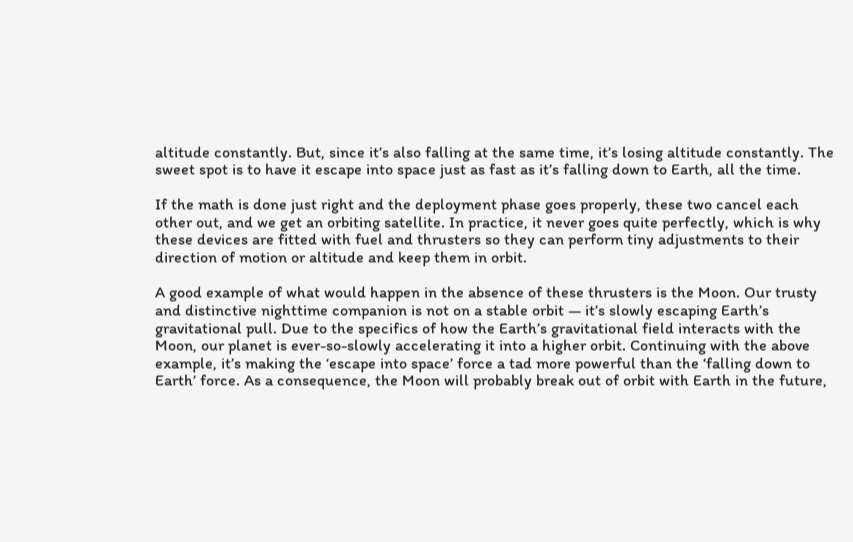altitude constantly. But, since it’s also falling at the same time, it’s losing altitude constantly. The sweet spot is to have it escape into space just as fast as it’s falling down to Earth, all the time.

If the math is done just right and the deployment phase goes properly, these two cancel each other out, and we get an orbiting satellite. In practice, it never goes quite perfectly, which is why these devices are fitted with fuel and thrusters so they can perform tiny adjustments to their direction of motion or altitude and keep them in orbit.

A good example of what would happen in the absence of these thrusters is the Moon. Our trusty and distinctive nighttime companion is not on a stable orbit — it’s slowly escaping Earth’s gravitational pull. Due to the specifics of how the Earth’s gravitational field interacts with the Moon, our planet is ever-so-slowly accelerating it into a higher orbit. Continuing with the above example, it’s making the ‘escape into space’ force a tad more powerful than the ‘falling down to Earth’ force. As a consequence, the Moon will probably break out of orbit with Earth in the future,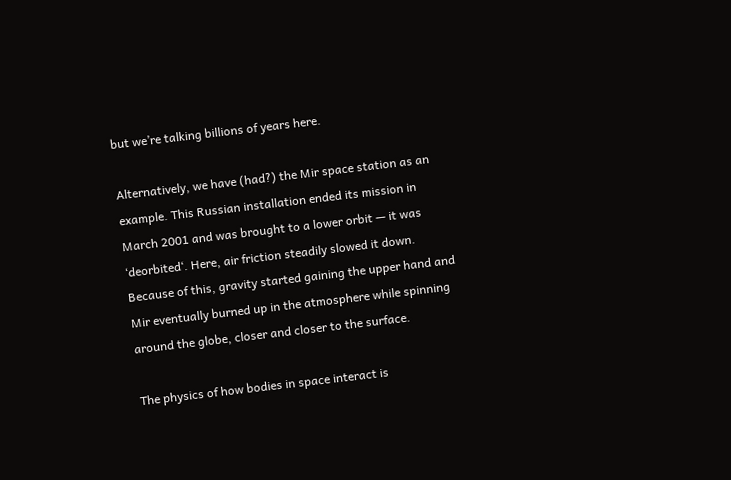but we’re talking billions of years here.

Alternatively, we have (had?) the Mir space station as an example. This Russian installation ended its mission in March 2001 and was brought to a lower orbit — it was ‘deorbited‘. Here, air friction steadily slowed it down. Because of this, gravity started gaining the upper hand and Mir eventually burned up in the atmosphere while spinning around the globe, closer and closer to the surface.

The physics of how bodies in space interact is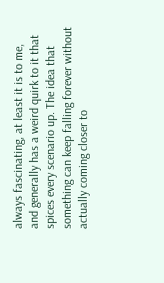always fascinating, at least it is to me, and generally has a weird quirk to it that spices every scenario up. The idea that something can keep falling forever without actually coming closer to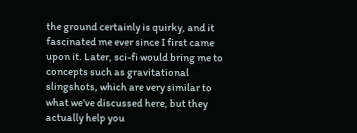the ground certainly is quirky, and it fascinated me ever since I first came upon it. Later, sci-fi would bring me to concepts such as gravitational slingshots, which are very similar to what we’ve discussed here, but they actually help you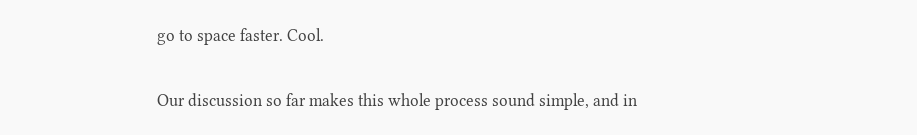go to space faster. Cool.

Our discussion so far makes this whole process sound simple, and in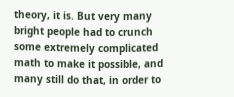theory, it is. But very many bright people had to crunch some extremely complicated math to make it possible, and many still do that, in order to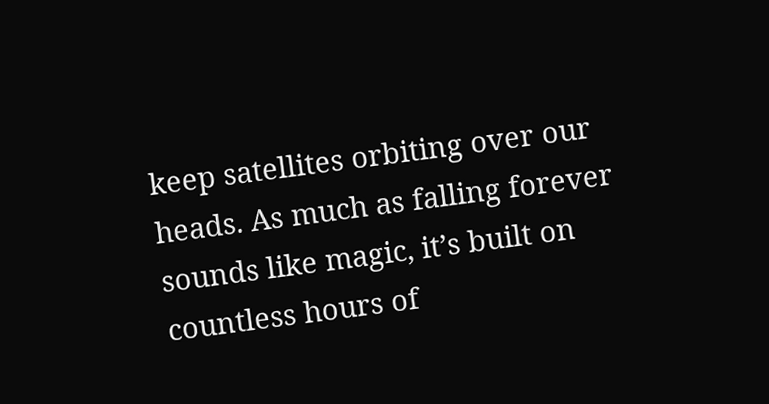keep satellites orbiting over our heads. As much as falling forever sounds like magic, it’s built on countless hours of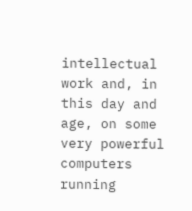intellectual work and, in this day and age, on some very powerful computers running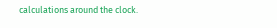calculations around the clock.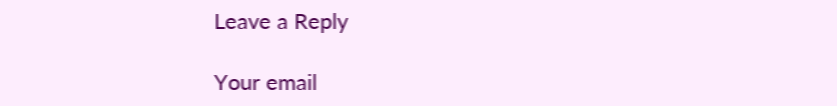Leave a Reply

Your email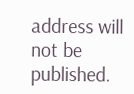address will not be published.